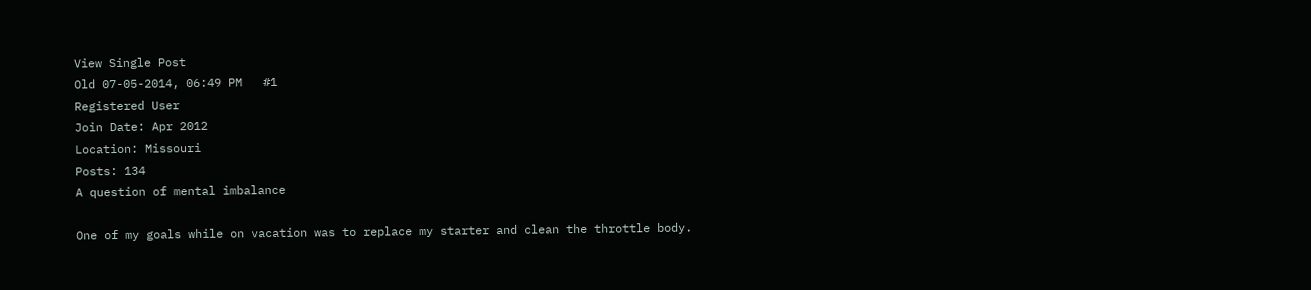View Single Post
Old 07-05-2014, 06:49 PM   #1
Registered User
Join Date: Apr 2012
Location: Missouri
Posts: 134
A question of mental imbalance

One of my goals while on vacation was to replace my starter and clean the throttle body.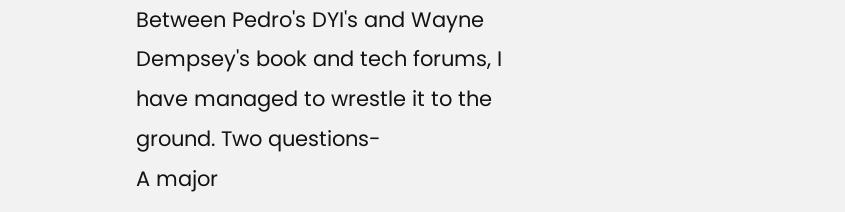Between Pedro's DYI's and Wayne Dempsey's book and tech forums, I have managed to wrestle it to the ground. Two questions-
A major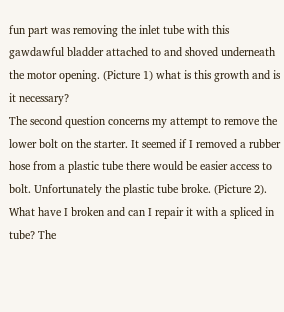fun part was removing the inlet tube with this gawdawful bladder attached to and shoved underneath the motor opening. (Picture 1) what is this growth and is it necessary?
The second question concerns my attempt to remove the lower bolt on the starter. It seemed if I removed a rubber hose from a plastic tube there would be easier access to bolt. Unfortunately the plastic tube broke. (Picture 2). What have I broken and can I repair it with a spliced in tube? The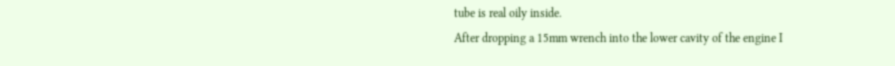tube is real oily inside.
After dropping a 15mm wrench into the lower cavity of the engine I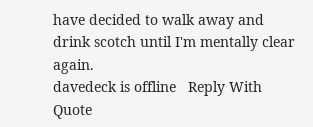have decided to walk away and drink scotch until I'm mentally clear again.
davedeck is offline   Reply With Quote